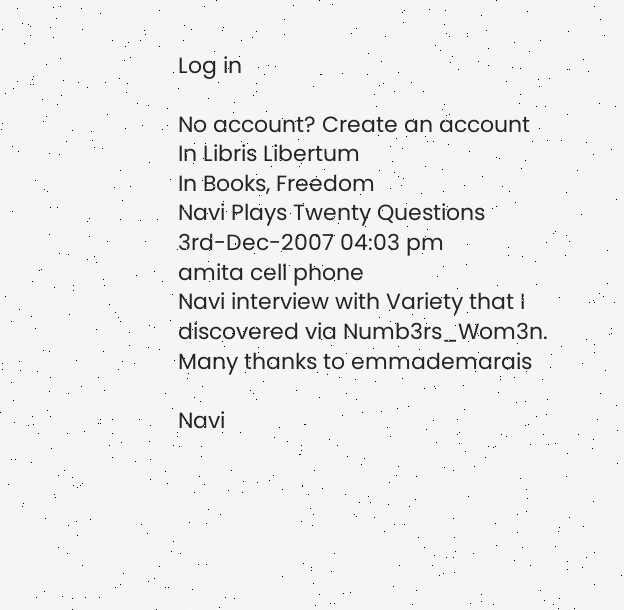Log in

No account? Create an account
In Libris Libertum
In Books, Freedom
Navi Plays Twenty Questions
3rd-Dec-2007 04:03 pm
amita cell phone
Navi interview with Variety that I discovered via Numb3rs_Wom3n. Many thanks to emmademarais

Navi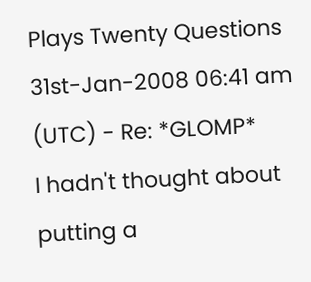Plays Twenty Questions
31st-Jan-2008 06:41 am (UTC) - Re: *GLOMP*
I hadn't thought about putting a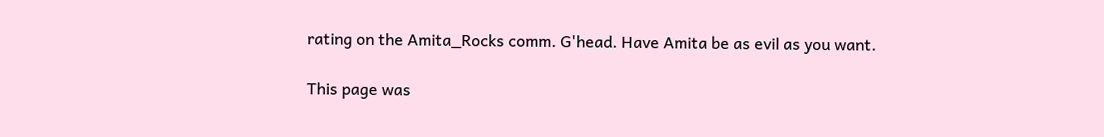rating on the Amita_Rocks comm. G'head. Have Amita be as evil as you want.

This page was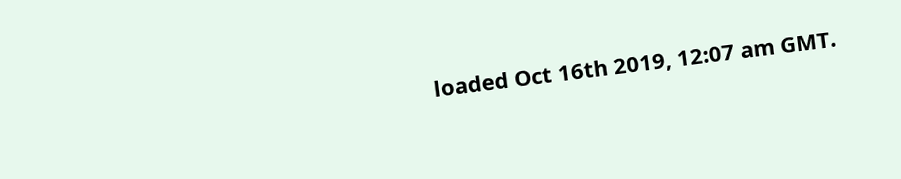loaded Oct 16th 2019, 12:07 am GMT.